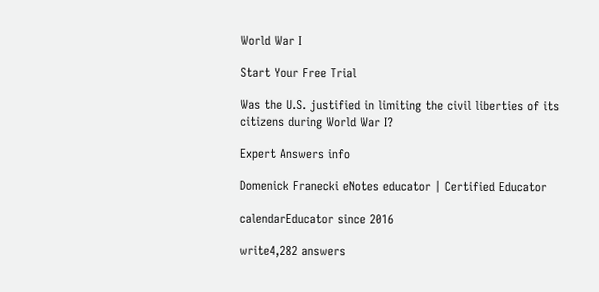World War I

Start Your Free Trial

Was the U.S. justified in limiting the civil liberties of its citizens during World War I?

Expert Answers info

Domenick Franecki eNotes educator | Certified Educator

calendarEducator since 2016

write4,282 answers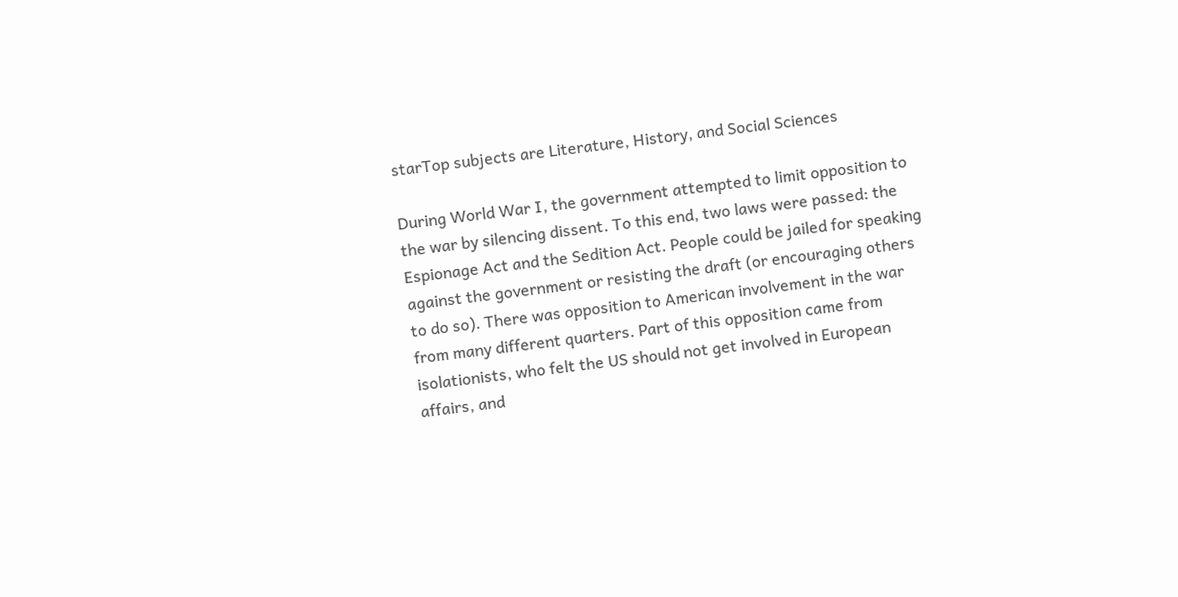starTop subjects are Literature, History, and Social Sciences

During World War I, the government attempted to limit opposition to the war by silencing dissent. To this end, two laws were passed: the Espionage Act and the Sedition Act. People could be jailed for speaking against the government or resisting the draft (or encouraging others to do so). There was opposition to American involvement in the war from many different quarters. Part of this opposition came from isolationists, who felt the US should not get involved in European affairs, and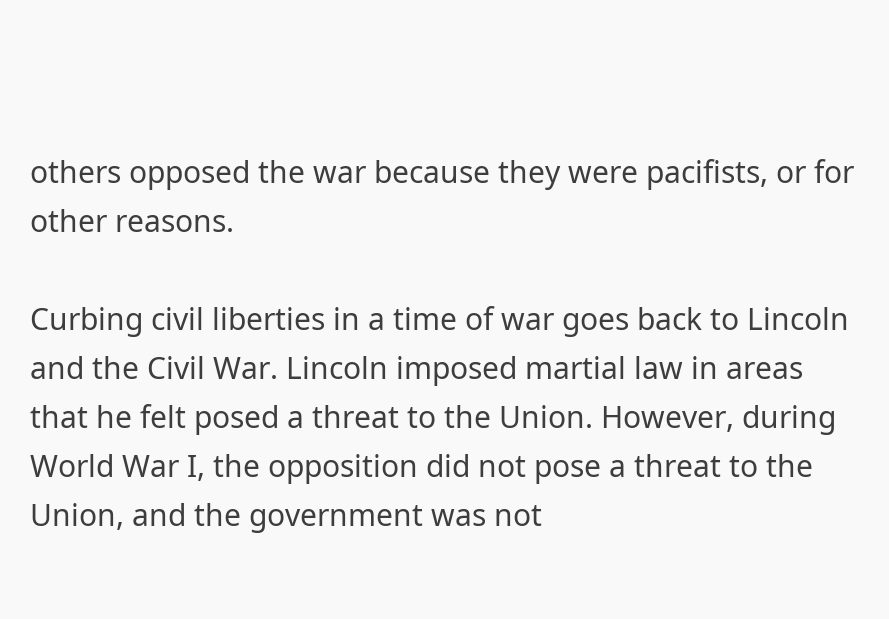others opposed the war because they were pacifists, or for other reasons.

Curbing civil liberties in a time of war goes back to Lincoln and the Civil War. Lincoln imposed martial law in areas that he felt posed a threat to the Union. However, during World War I, the opposition did not pose a threat to the Union, and the government was not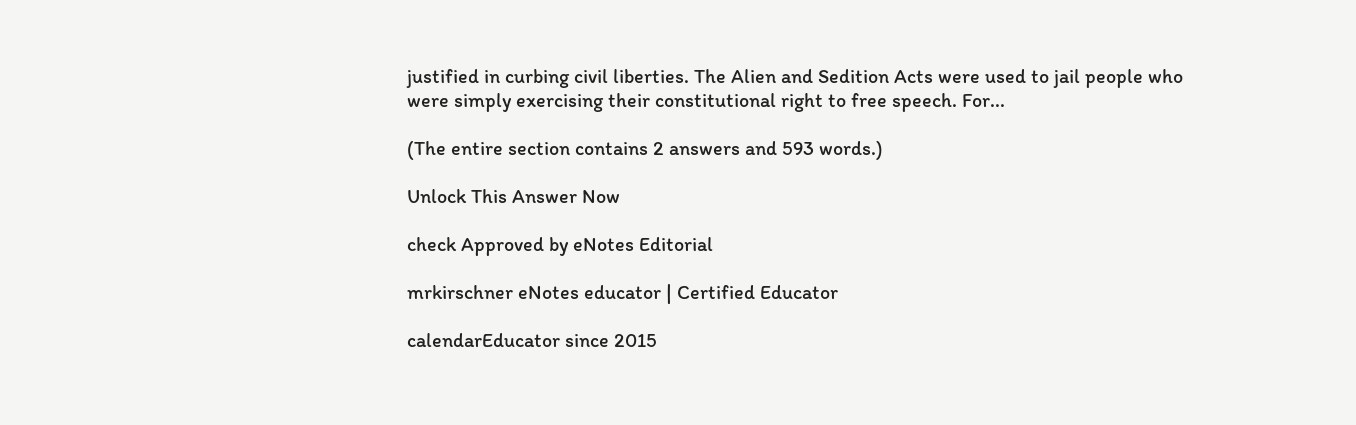justified in curbing civil liberties. The Alien and Sedition Acts were used to jail people who were simply exercising their constitutional right to free speech. For...

(The entire section contains 2 answers and 593 words.)

Unlock This Answer Now

check Approved by eNotes Editorial

mrkirschner eNotes educator | Certified Educator

calendarEducator since 2015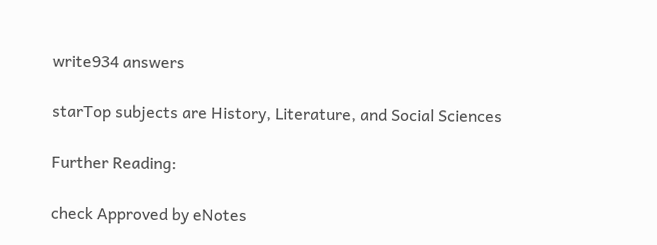write934 answers

starTop subjects are History, Literature, and Social Sciences

Further Reading:

check Approved by eNotes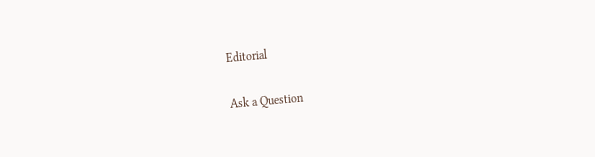Editorial

Ask a Question